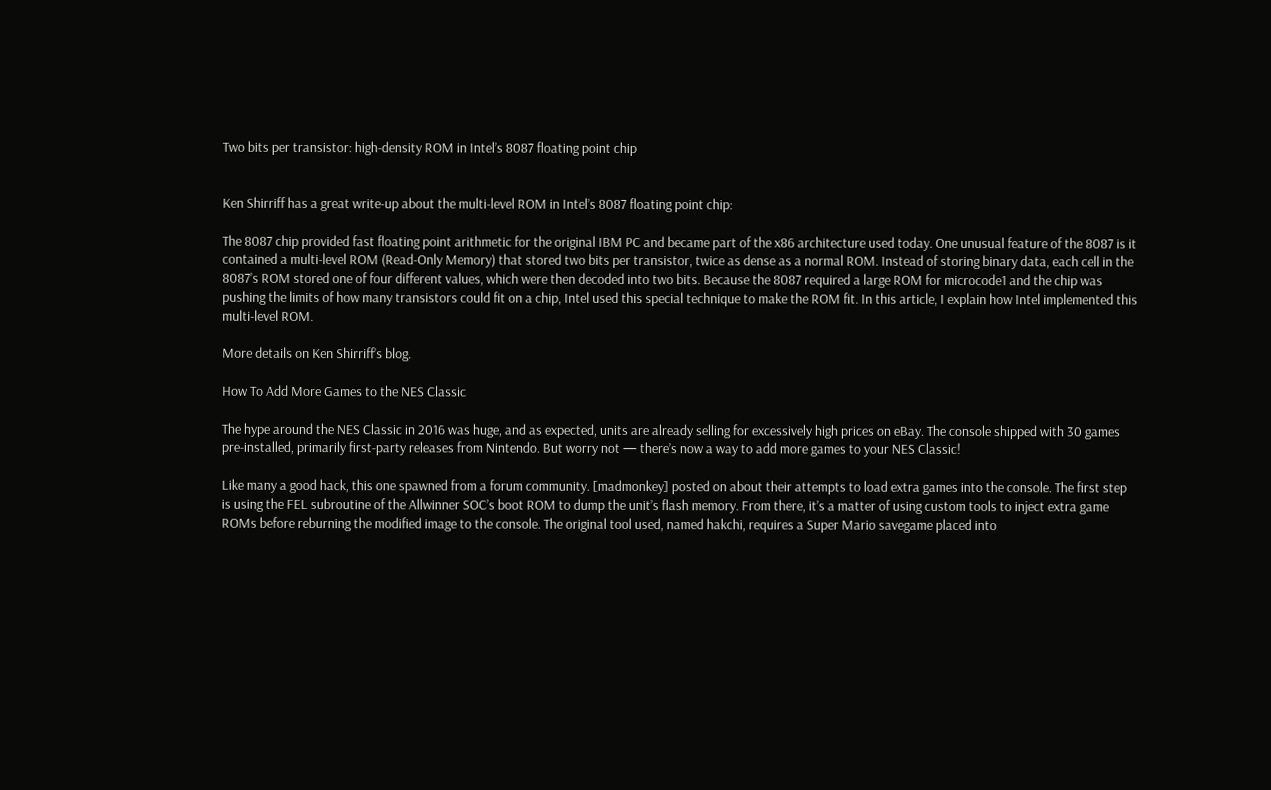Two bits per transistor: high-density ROM in Intel’s 8087 floating point chip


Ken Shirriff has a great write-up about the multi-level ROM in Intel’s 8087 floating point chip:

The 8087 chip provided fast floating point arithmetic for the original IBM PC and became part of the x86 architecture used today. One unusual feature of the 8087 is it contained a multi-level ROM (Read-Only Memory) that stored two bits per transistor, twice as dense as a normal ROM. Instead of storing binary data, each cell in the 8087’s ROM stored one of four different values, which were then decoded into two bits. Because the 8087 required a large ROM for microcode1 and the chip was pushing the limits of how many transistors could fit on a chip, Intel used this special technique to make the ROM fit. In this article, I explain how Intel implemented this multi-level ROM.

More details on Ken Shirriff’s blog.

How To Add More Games to the NES Classic

The hype around the NES Classic in 2016 was huge, and as expected, units are already selling for excessively high prices on eBay. The console shipped with 30 games pre-installed, primarily first-party releases from Nintendo. But worry not — there’s now a way to add more games to your NES Classic!

Like many a good hack, this one spawned from a forum community. [madmonkey] posted on about their attempts to load extra games into the console. The first step is using the FEL subroutine of the Allwinner SOC’s boot ROM to dump the unit’s flash memory. From there, it’s a matter of using custom tools to inject extra game ROMs before reburning the modified image to the console. The original tool used, named hakchi, requires a Super Mario savegame placed into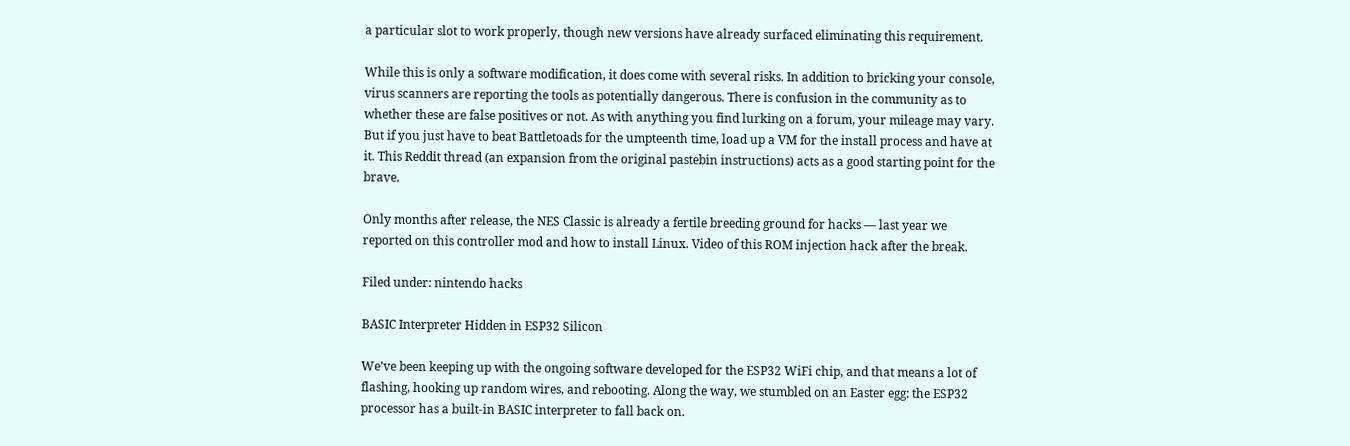a particular slot to work properly, though new versions have already surfaced eliminating this requirement.

While this is only a software modification, it does come with several risks. In addition to bricking your console, virus scanners are reporting the tools as potentially dangerous. There is confusion in the community as to whether these are false positives or not. As with anything you find lurking on a forum, your mileage may vary. But if you just have to beat Battletoads for the umpteenth time, load up a VM for the install process and have at it. This Reddit thread (an expansion from the original pastebin instructions) acts as a good starting point for the brave.

Only months after release, the NES Classic is already a fertile breeding ground for hacks — last year we reported on this controller mod and how to install Linux. Video of this ROM injection hack after the break.

Filed under: nintendo hacks

BASIC Interpreter Hidden in ESP32 Silicon

We’ve been keeping up with the ongoing software developed for the ESP32 WiFi chip, and that means a lot of flashing, hooking up random wires, and rebooting. Along the way, we stumbled on an Easter egg: the ESP32 processor has a built-in BASIC interpreter to fall back on.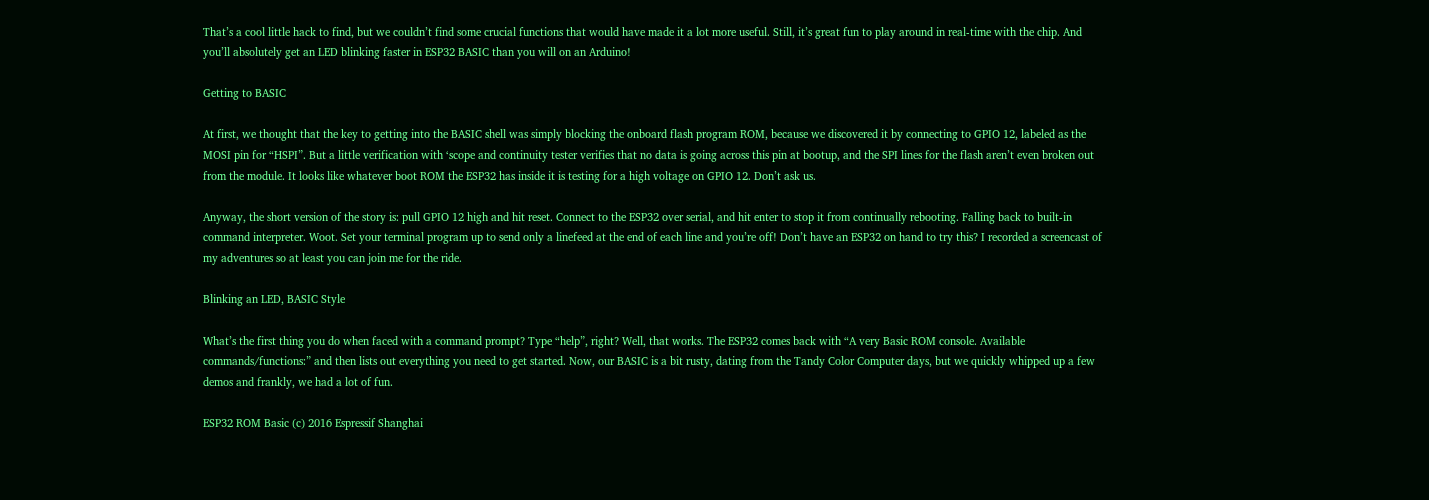That’s a cool little hack to find, but we couldn’t find some crucial functions that would have made it a lot more useful. Still, it’s great fun to play around in real-time with the chip. And you’ll absolutely get an LED blinking faster in ESP32 BASIC than you will on an Arduino!

Getting to BASIC

At first, we thought that the key to getting into the BASIC shell was simply blocking the onboard flash program ROM, because we discovered it by connecting to GPIO 12, labeled as the MOSI pin for “HSPI”. But a little verification with ‘scope and continuity tester verifies that no data is going across this pin at bootup, and the SPI lines for the flash aren’t even broken out from the module. It looks like whatever boot ROM the ESP32 has inside it is testing for a high voltage on GPIO 12. Don’t ask us.

Anyway, the short version of the story is: pull GPIO 12 high and hit reset. Connect to the ESP32 over serial, and hit enter to stop it from continually rebooting. Falling back to built-in command interpreter. Woot. Set your terminal program up to send only a linefeed at the end of each line and you’re off! Don’t have an ESP32 on hand to try this? I recorded a screencast of my adventures so at least you can join me for the ride.

Blinking an LED, BASIC Style

What’s the first thing you do when faced with a command prompt? Type “help”, right? Well, that works. The ESP32 comes back with “A very Basic ROM console. Available commands/functions:” and then lists out everything you need to get started. Now, our BASIC is a bit rusty, dating from the Tandy Color Computer days, but we quickly whipped up a few demos and frankly, we had a lot of fun.

ESP32 ROM Basic (c) 2016 Espressif Shanghai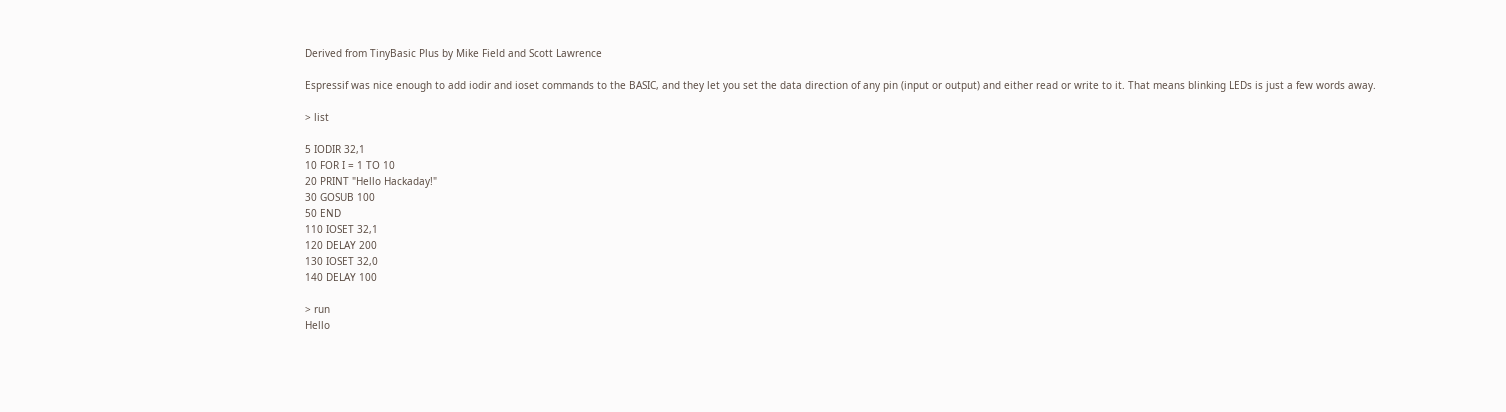Derived from TinyBasic Plus by Mike Field and Scott Lawrence

Espressif was nice enough to add iodir and ioset commands to the BASIC, and they let you set the data direction of any pin (input or output) and either read or write to it. That means blinking LEDs is just a few words away.

> list

5 IODIR 32,1
10 FOR I = 1 TO 10
20 PRINT "Hello Hackaday!"
30 GOSUB 100
50 END
110 IOSET 32,1
120 DELAY 200
130 IOSET 32,0
140 DELAY 100

> run
Hello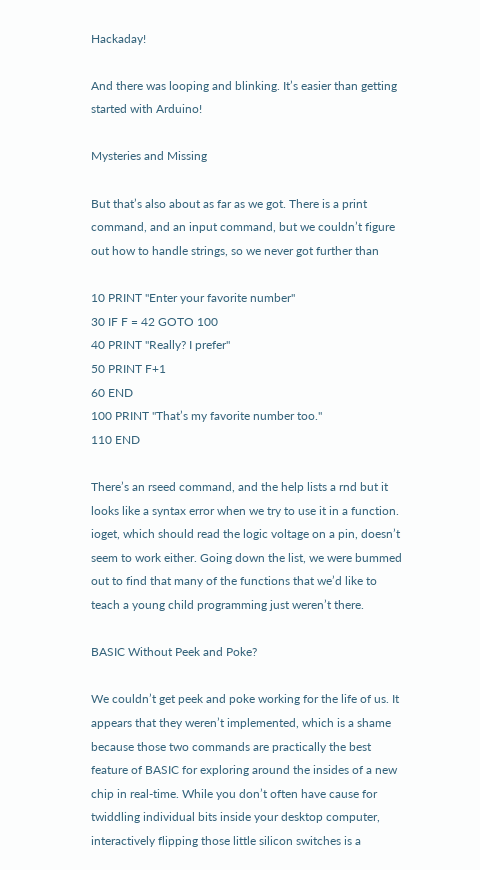Hackaday!

And there was looping and blinking. It’s easier than getting started with Arduino!

Mysteries and Missing

But that’s also about as far as we got. There is a print command, and an input command, but we couldn’t figure out how to handle strings, so we never got further than

10 PRINT "Enter your favorite number"
30 IF F = 42 GOTO 100
40 PRINT "Really? I prefer"
50 PRINT F+1
60 END
100 PRINT "That’s my favorite number too."
110 END

There’s an rseed command, and the help lists a rnd but it looks like a syntax error when we try to use it in a function. ioget, which should read the logic voltage on a pin, doesn’t seem to work either. Going down the list, we were bummed out to find that many of the functions that we’d like to teach a young child programming just weren’t there.

BASIC Without Peek and Poke?

We couldn’t get peek and poke working for the life of us. It appears that they weren’t implemented, which is a shame because those two commands are practically the best feature of BASIC for exploring around the insides of a new chip in real-time. While you don’t often have cause for twiddling individual bits inside your desktop computer, interactively flipping those little silicon switches is a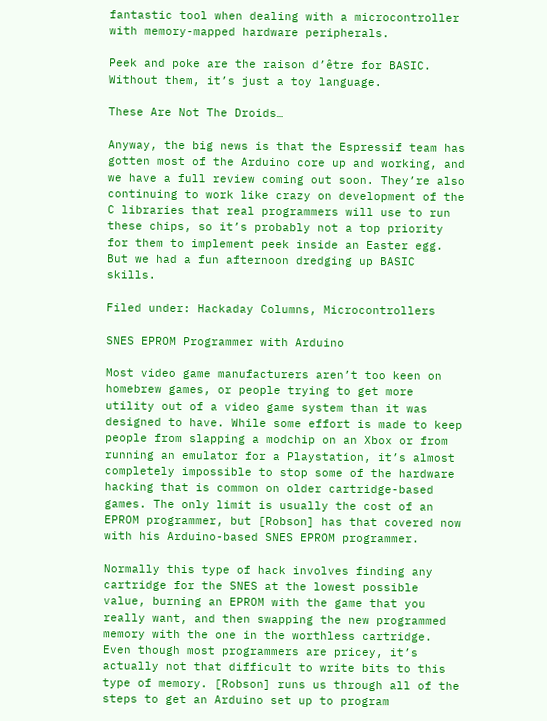fantastic tool when dealing with a microcontroller with memory-mapped hardware peripherals.

Peek and poke are the raison d’être for BASIC. Without them, it’s just a toy language.

These Are Not The Droids…

Anyway, the big news is that the Espressif team has gotten most of the Arduino core up and working, and we have a full review coming out soon. They’re also continuing to work like crazy on development of the C libraries that real programmers will use to run these chips, so it’s probably not a top priority for them to implement peek inside an Easter egg. But we had a fun afternoon dredging up BASIC skills.

Filed under: Hackaday Columns, Microcontrollers

SNES EPROM Programmer with Arduino

Most video game manufacturers aren’t too keen on homebrew games, or people trying to get more utility out of a video game system than it was designed to have. While some effort is made to keep people from slapping a modchip on an Xbox or from running an emulator for a Playstation, it’s almost completely impossible to stop some of the hardware hacking that is common on older cartridge-based games. The only limit is usually the cost of an EPROM programmer, but [Robson] has that covered now with his Arduino-based SNES EPROM programmer.

Normally this type of hack involves finding any cartridge for the SNES at the lowest possible value, burning an EPROM with the game that you really want, and then swapping the new programmed memory with the one in the worthless cartridge. Even though most programmers are pricey, it’s actually not that difficult to write bits to this type of memory. [Robson] runs us through all of the steps to get an Arduino set up to program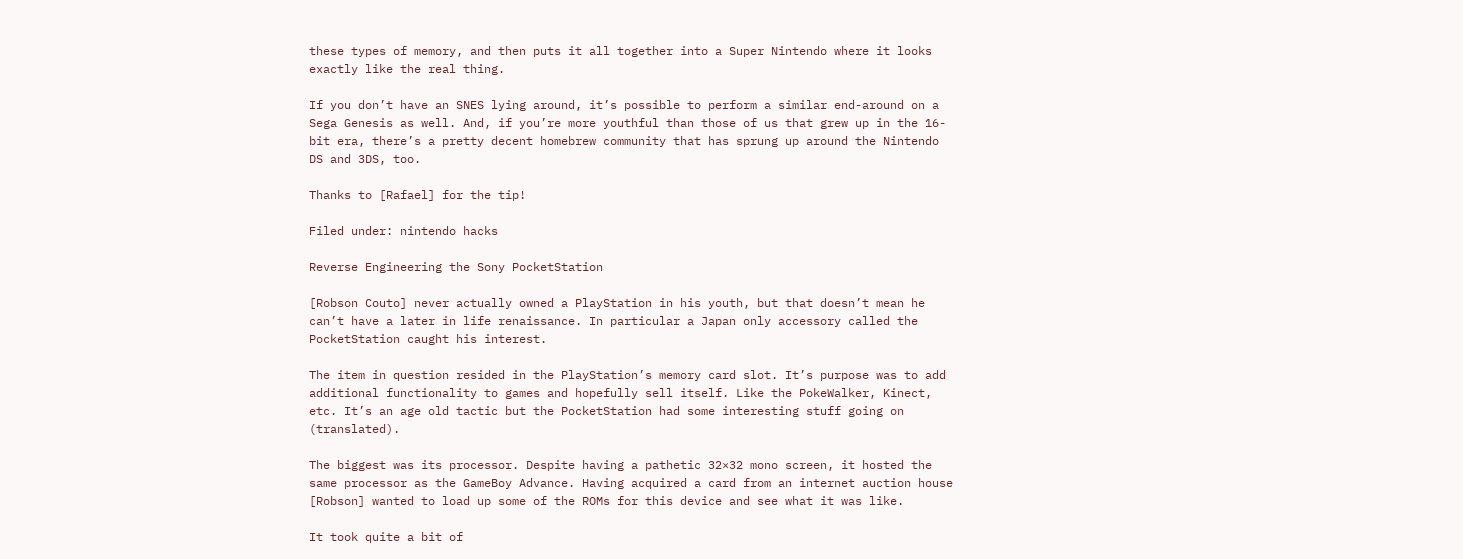these types of memory, and then puts it all together into a Super Nintendo where it looks exactly like the real thing.

If you don’t have an SNES lying around, it’s possible to perform a similar end-around on a Sega Genesis as well. And, if you’re more youthful than those of us that grew up in the 16-bit era, there’s a pretty decent homebrew community that has sprung up around the Nintendo DS and 3DS, too.

Thanks to [Rafael] for the tip!

Filed under: nintendo hacks

Reverse Engineering the Sony PocketStation

[Robson Couto] never actually owned a PlayStation in his youth, but that doesn’t mean he can’t have a later in life renaissance. In particular a Japan only accessory called the PocketStation caught his interest.

The item in question resided in the PlayStation’s memory card slot. It’s purpose was to add additional functionality to games and hopefully sell itself. Like the PokeWalker, Kinect, etc. It’s an age old tactic but the PocketStation had some interesting stuff going on (translated).

The biggest was its processor. Despite having a pathetic 32×32 mono screen, it hosted the same processor as the GameBoy Advance. Having acquired a card from an internet auction house [Robson] wanted to load up some of the ROMs for this device and see what it was like.

It took quite a bit of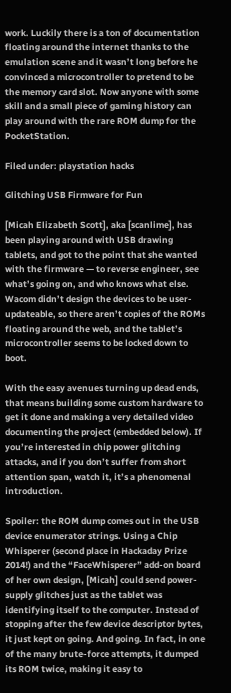work. Luckily there is a ton of documentation floating around the internet thanks to the emulation scene and it wasn’t long before he convinced a microcontroller to pretend to be the memory card slot. Now anyone with some skill and a small piece of gaming history can play around with the rare ROM dump for the PocketStation.

Filed under: playstation hacks

Glitching USB Firmware for Fun

[Micah Elizabeth Scott], aka [scanlime], has been playing around with USB drawing tablets, and got to the point that she wanted with the firmware — to reverse engineer, see what’s going on, and who knows what else. Wacom didn’t design the devices to be user-updateable, so there aren’t copies of the ROMs floating around the web, and the tablet’s microcontroller seems to be locked down to boot.

With the easy avenues turning up dead ends, that means building some custom hardware to get it done and making a very detailed video documenting the project (embedded below). If you’re interested in chip power glitching attacks, and if you don’t suffer from short attention span, watch it, it’s a phenomenal introduction.

Spoiler: the ROM dump comes out in the USB device enumerator strings. Using a Chip Whisperer (second place in Hackaday Prize 2014!) and the “FaceWhisperer” add-on board of her own design, [Micah] could send power-supply glitches just as the tablet was identifying itself to the computer. Instead of stopping after the few device descriptor bytes, it just kept on going. And going. In fact, in one of the many brute-force attempts, it dumped its ROM twice, making it easy to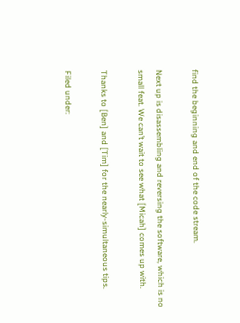find the beginning and end of the code stream.

Next up is disassembling and reversing the software, which is no small feat. We can’t wait to see what [Micah] comes up with.

Thanks to [Ben] and [Tim] for the nearly-simultaneous tips.

Filed under: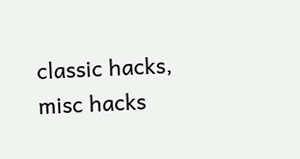classic hacks, misc hacks